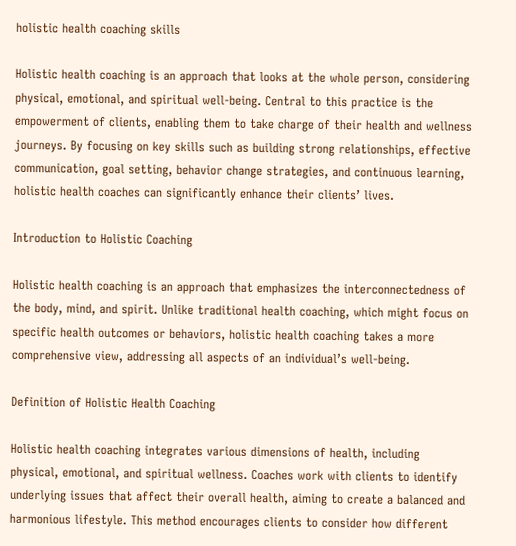holistic health coaching skills

Holistic health coaching is an approach that looks at the whole person, considering physical, emotional, and spiritual well-being. Central to this practice is the empowerment of clients, enabling them to take charge of their health and wellness journeys. By focusing on key skills such as building strong relationships, effective communication, goal setting, behavior change strategies, and continuous learning, holistic health coaches can significantly enhance their clients’ lives.

Introduction to Holistic Coaching

Holistic health coaching is an approach that emphasizes the interconnectedness of the body, mind, and spirit. Unlike traditional health coaching, which might focus on specific health outcomes or behaviors, holistic health coaching takes a more comprehensive view, addressing all aspects of an individual’s well-being.

Definition of Holistic Health Coaching

Holistic health coaching integrates various dimensions of health, including physical, emotional, and spiritual wellness. Coaches work with clients to identify underlying issues that affect their overall health, aiming to create a balanced and harmonious lifestyle. This method encourages clients to consider how different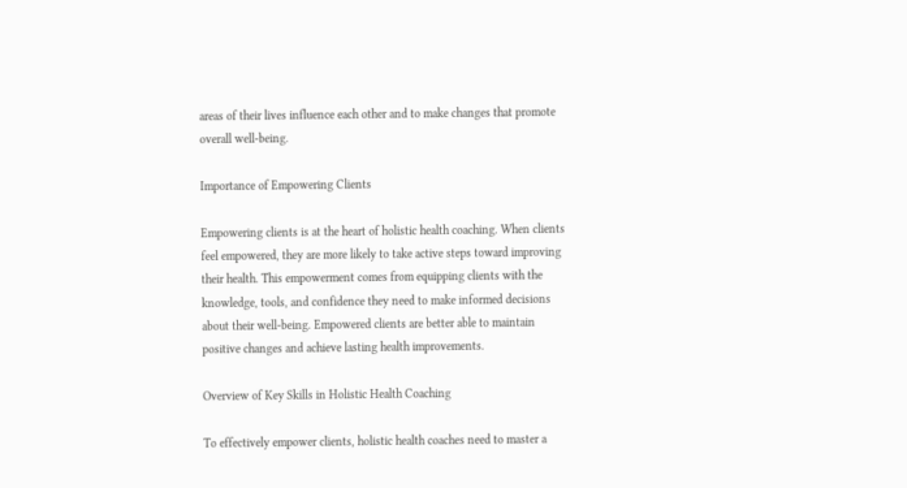areas of their lives influence each other and to make changes that promote overall well-being.

Importance of Empowering Clients

Empowering clients is at the heart of holistic health coaching. When clients feel empowered, they are more likely to take active steps toward improving their health. This empowerment comes from equipping clients with the knowledge, tools, and confidence they need to make informed decisions about their well-being. Empowered clients are better able to maintain positive changes and achieve lasting health improvements.

Overview of Key Skills in Holistic Health Coaching

To effectively empower clients, holistic health coaches need to master a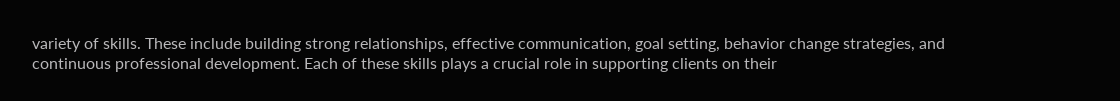variety of skills. These include building strong relationships, effective communication, goal setting, behavior change strategies, and continuous professional development. Each of these skills plays a crucial role in supporting clients on their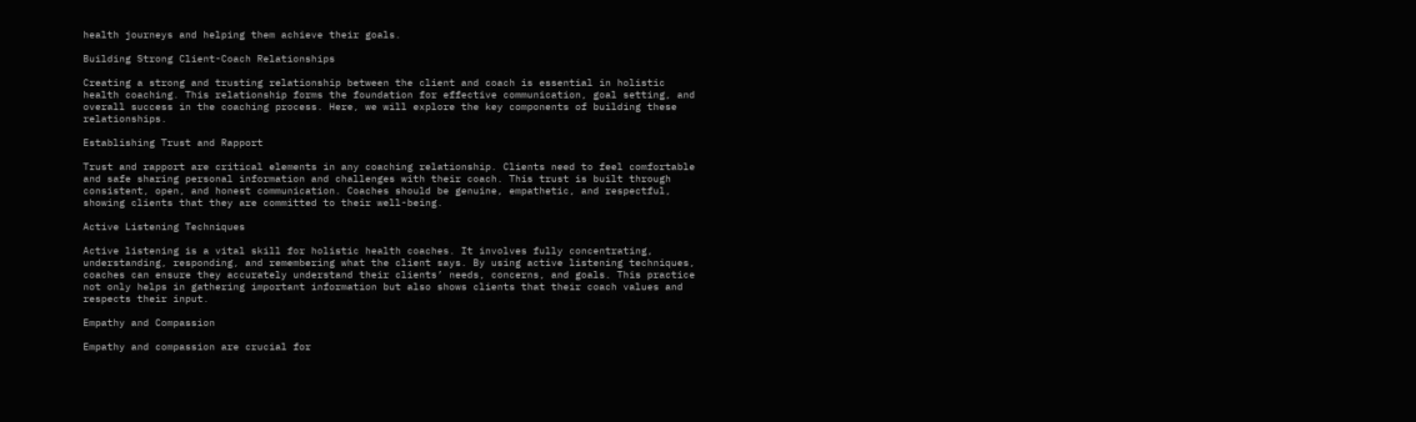health journeys and helping them achieve their goals.

Building Strong Client-Coach Relationships

Creating a strong and trusting relationship between the client and coach is essential in holistic health coaching. This relationship forms the foundation for effective communication, goal setting, and overall success in the coaching process. Here, we will explore the key components of building these relationships.

Establishing Trust and Rapport

Trust and rapport are critical elements in any coaching relationship. Clients need to feel comfortable and safe sharing personal information and challenges with their coach. This trust is built through consistent, open, and honest communication. Coaches should be genuine, empathetic, and respectful, showing clients that they are committed to their well-being.

Active Listening Techniques

Active listening is a vital skill for holistic health coaches. It involves fully concentrating, understanding, responding, and remembering what the client says. By using active listening techniques, coaches can ensure they accurately understand their clients’ needs, concerns, and goals. This practice not only helps in gathering important information but also shows clients that their coach values and respects their input.

Empathy and Compassion

Empathy and compassion are crucial for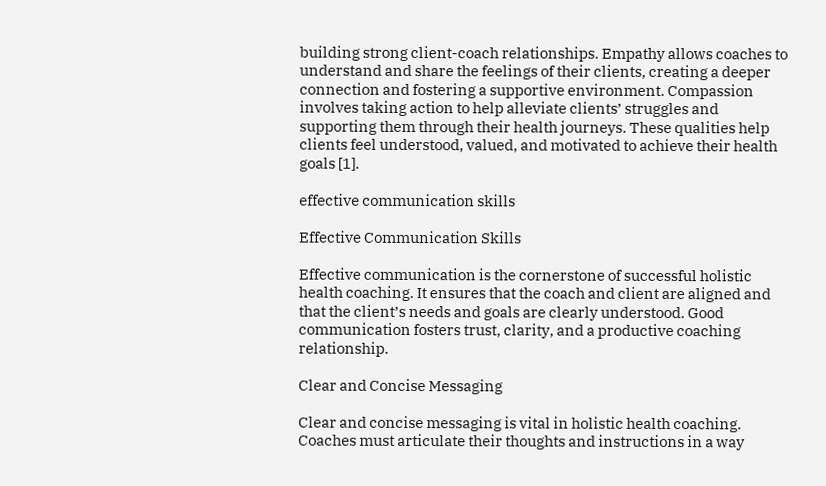building strong client-coach relationships. Empathy allows coaches to understand and share the feelings of their clients, creating a deeper connection and fostering a supportive environment. Compassion involves taking action to help alleviate clients’ struggles and supporting them through their health journeys. These qualities help clients feel understood, valued, and motivated to achieve their health goals [1].

effective communication skills

Effective Communication Skills

Effective communication is the cornerstone of successful holistic health coaching. It ensures that the coach and client are aligned and that the client’s needs and goals are clearly understood. Good communication fosters trust, clarity, and a productive coaching relationship.

Clear and Concise Messaging

Clear and concise messaging is vital in holistic health coaching. Coaches must articulate their thoughts and instructions in a way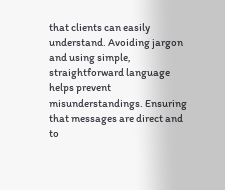that clients can easily understand. Avoiding jargon and using simple, straightforward language helps prevent misunderstandings. Ensuring that messages are direct and to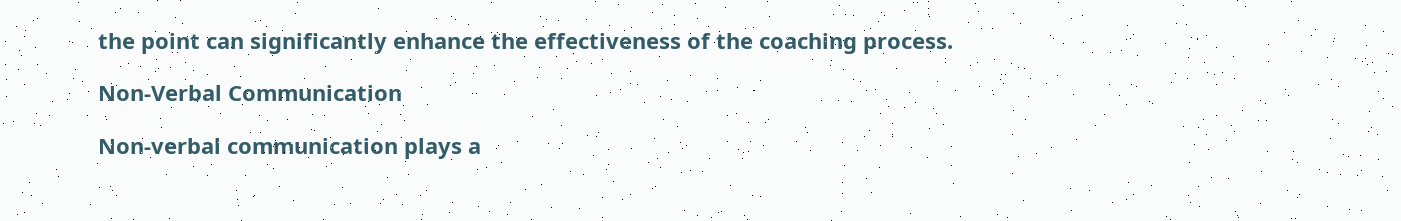the point can significantly enhance the effectiveness of the coaching process.

Non-Verbal Communication

Non-verbal communication plays a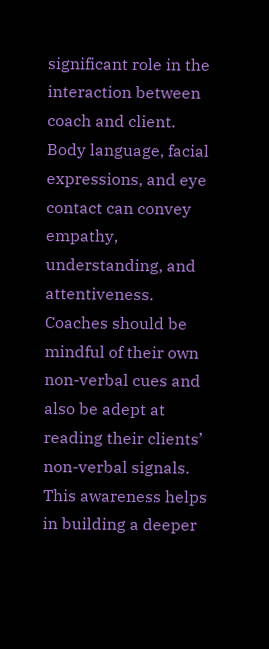significant role in the interaction between coach and client. Body language, facial expressions, and eye contact can convey empathy, understanding, and attentiveness. Coaches should be mindful of their own non-verbal cues and also be adept at reading their clients’ non-verbal signals. This awareness helps in building a deeper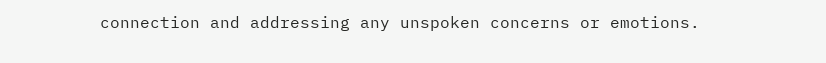connection and addressing any unspoken concerns or emotions.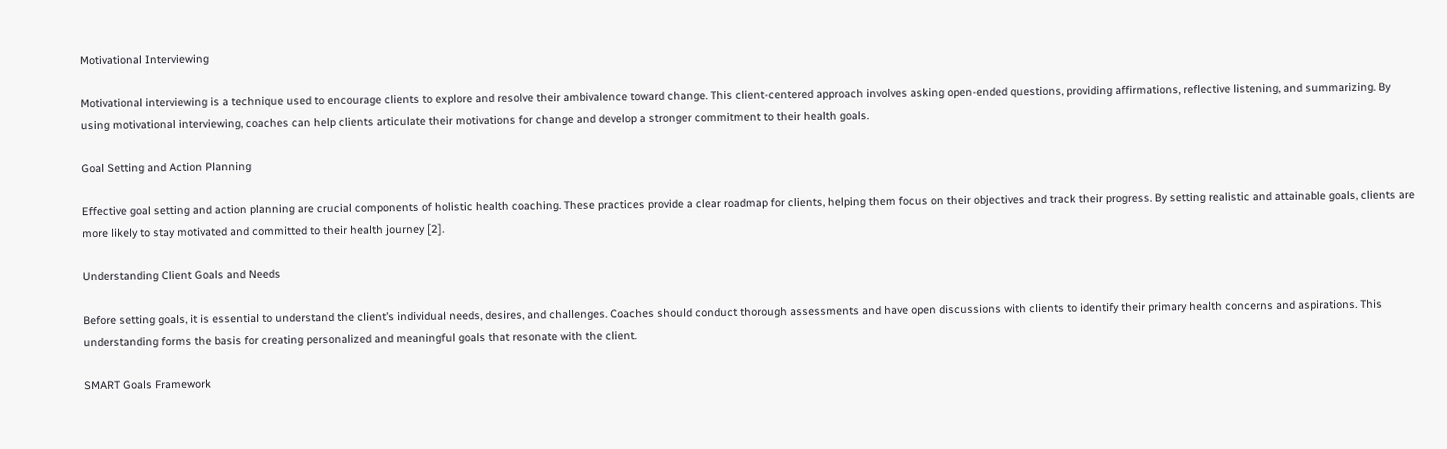Motivational Interviewing

Motivational interviewing is a technique used to encourage clients to explore and resolve their ambivalence toward change. This client-centered approach involves asking open-ended questions, providing affirmations, reflective listening, and summarizing. By using motivational interviewing, coaches can help clients articulate their motivations for change and develop a stronger commitment to their health goals.

Goal Setting and Action Planning

Effective goal setting and action planning are crucial components of holistic health coaching. These practices provide a clear roadmap for clients, helping them focus on their objectives and track their progress. By setting realistic and attainable goals, clients are more likely to stay motivated and committed to their health journey [2].

Understanding Client Goals and Needs

Before setting goals, it is essential to understand the client’s individual needs, desires, and challenges. Coaches should conduct thorough assessments and have open discussions with clients to identify their primary health concerns and aspirations. This understanding forms the basis for creating personalized and meaningful goals that resonate with the client.

SMART Goals Framework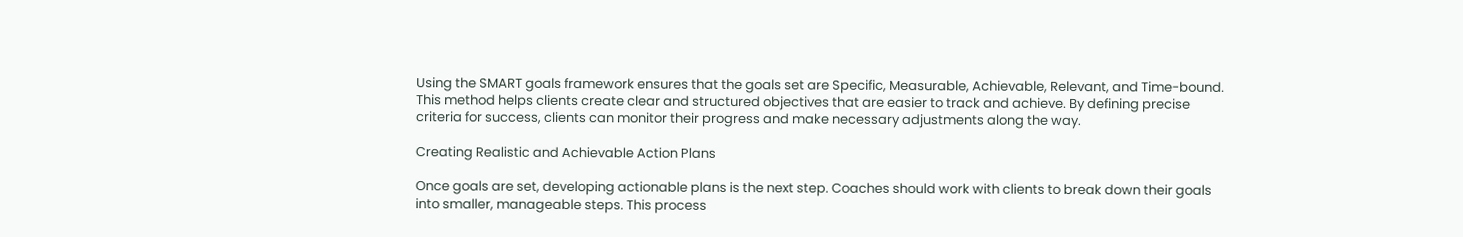Using the SMART goals framework ensures that the goals set are Specific, Measurable, Achievable, Relevant, and Time-bound. This method helps clients create clear and structured objectives that are easier to track and achieve. By defining precise criteria for success, clients can monitor their progress and make necessary adjustments along the way.

Creating Realistic and Achievable Action Plans

Once goals are set, developing actionable plans is the next step. Coaches should work with clients to break down their goals into smaller, manageable steps. This process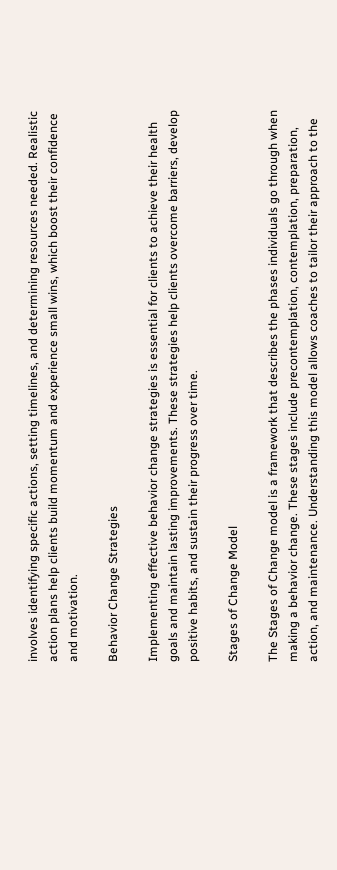involves identifying specific actions, setting timelines, and determining resources needed. Realistic action plans help clients build momentum and experience small wins, which boost their confidence and motivation.

Behavior Change Strategies

Implementing effective behavior change strategies is essential for clients to achieve their health goals and maintain lasting improvements. These strategies help clients overcome barriers, develop positive habits, and sustain their progress over time.

Stages of Change Model

The Stages of Change model is a framework that describes the phases individuals go through when making a behavior change. These stages include precontemplation, contemplation, preparation, action, and maintenance. Understanding this model allows coaches to tailor their approach to the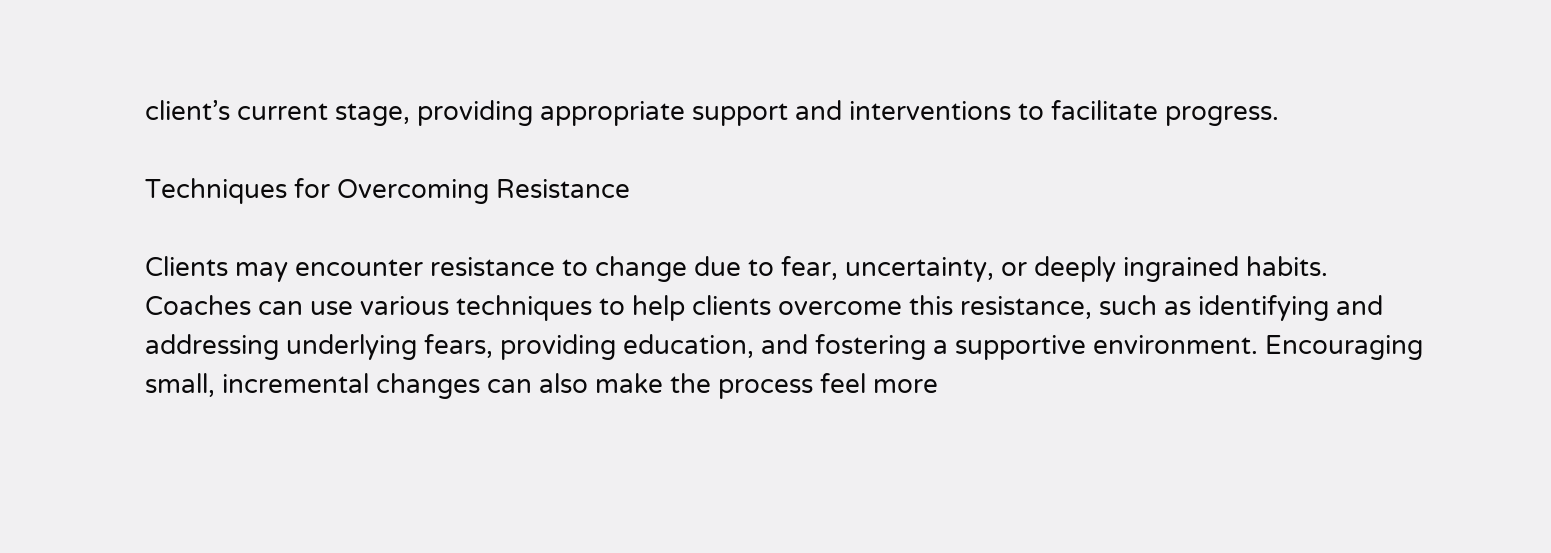client’s current stage, providing appropriate support and interventions to facilitate progress.

Techniques for Overcoming Resistance

Clients may encounter resistance to change due to fear, uncertainty, or deeply ingrained habits. Coaches can use various techniques to help clients overcome this resistance, such as identifying and addressing underlying fears, providing education, and fostering a supportive environment. Encouraging small, incremental changes can also make the process feel more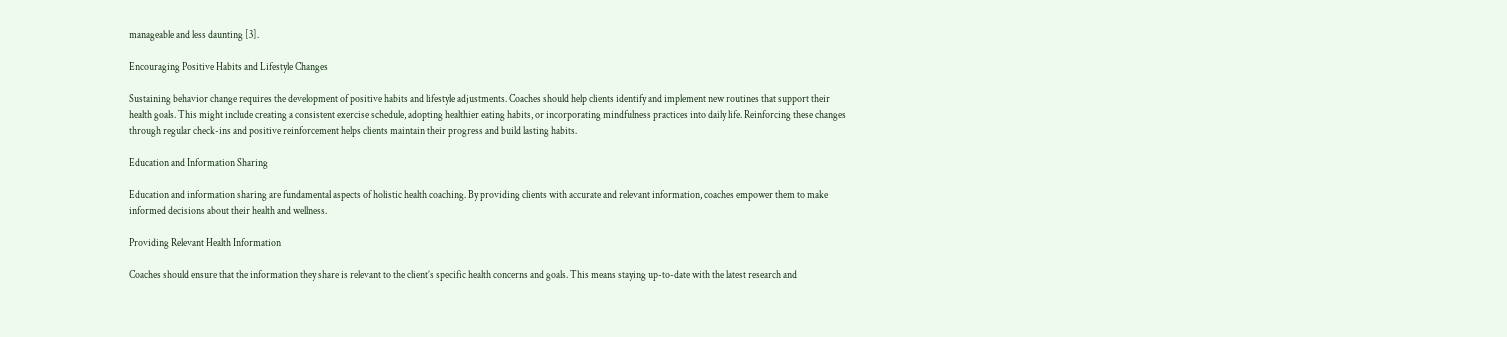manageable and less daunting [3].

Encouraging Positive Habits and Lifestyle Changes

Sustaining behavior change requires the development of positive habits and lifestyle adjustments. Coaches should help clients identify and implement new routines that support their health goals. This might include creating a consistent exercise schedule, adopting healthier eating habits, or incorporating mindfulness practices into daily life. Reinforcing these changes through regular check-ins and positive reinforcement helps clients maintain their progress and build lasting habits.

Education and Information Sharing

Education and information sharing are fundamental aspects of holistic health coaching. By providing clients with accurate and relevant information, coaches empower them to make informed decisions about their health and wellness.

Providing Relevant Health Information

Coaches should ensure that the information they share is relevant to the client’s specific health concerns and goals. This means staying up-to-date with the latest research and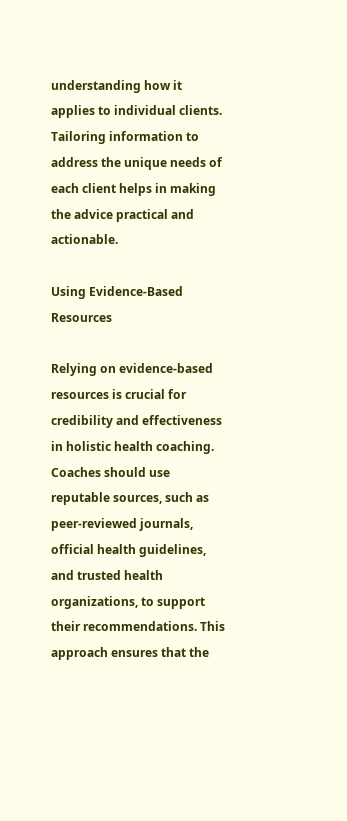understanding how it applies to individual clients. Tailoring information to address the unique needs of each client helps in making the advice practical and actionable.

Using Evidence-Based Resources

Relying on evidence-based resources is crucial for credibility and effectiveness in holistic health coaching. Coaches should use reputable sources, such as peer-reviewed journals, official health guidelines, and trusted health organizations, to support their recommendations. This approach ensures that the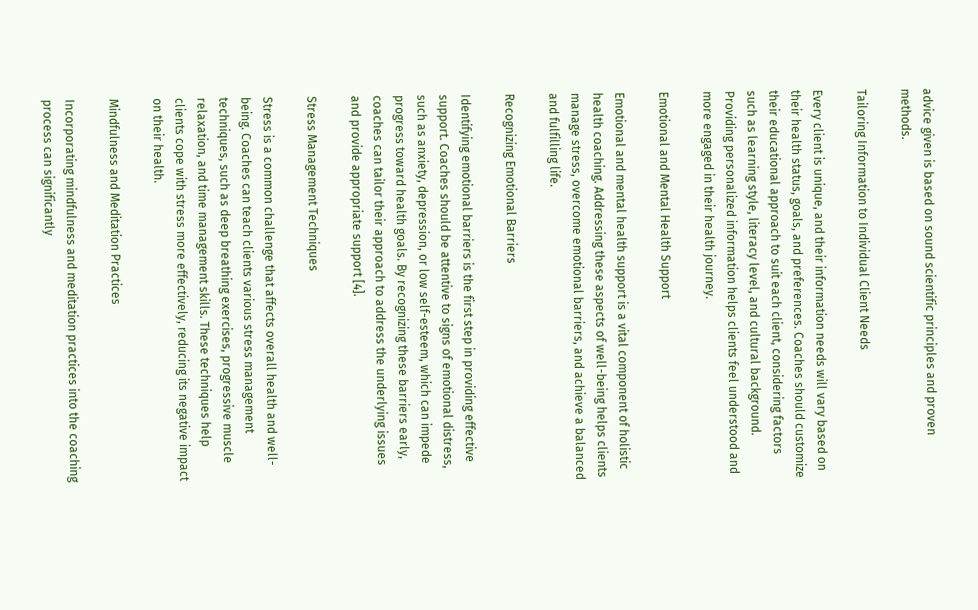advice given is based on sound scientific principles and proven methods.

Tailoring Information to Individual Client Needs

Every client is unique, and their information needs will vary based on their health status, goals, and preferences. Coaches should customize their educational approach to suit each client, considering factors such as learning style, literacy level, and cultural background. Providing personalized information helps clients feel understood and more engaged in their health journey.

Emotional and Mental Health Support

Emotional and mental health support is a vital component of holistic health coaching. Addressing these aspects of well-being helps clients manage stress, overcome emotional barriers, and achieve a balanced and fulfilling life.

Recognizing Emotional Barriers

Identifying emotional barriers is the first step in providing effective support. Coaches should be attentive to signs of emotional distress, such as anxiety, depression, or low self-esteem, which can impede progress toward health goals. By recognizing these barriers early, coaches can tailor their approach to address the underlying issues and provide appropriate support [4].

Stress Management Techniques

Stress is a common challenge that affects overall health and well-being. Coaches can teach clients various stress management techniques, such as deep breathing exercises, progressive muscle relaxation, and time management skills. These techniques help clients cope with stress more effectively, reducing its negative impact on their health.

Mindfulness and Meditation Practices

Incorporating mindfulness and meditation practices into the coaching process can significantly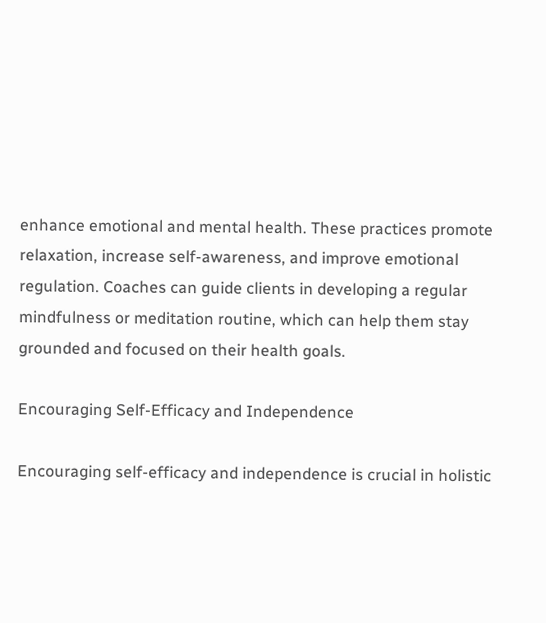enhance emotional and mental health. These practices promote relaxation, increase self-awareness, and improve emotional regulation. Coaches can guide clients in developing a regular mindfulness or meditation routine, which can help them stay grounded and focused on their health goals.

Encouraging Self-Efficacy and Independence

Encouraging self-efficacy and independence is crucial in holistic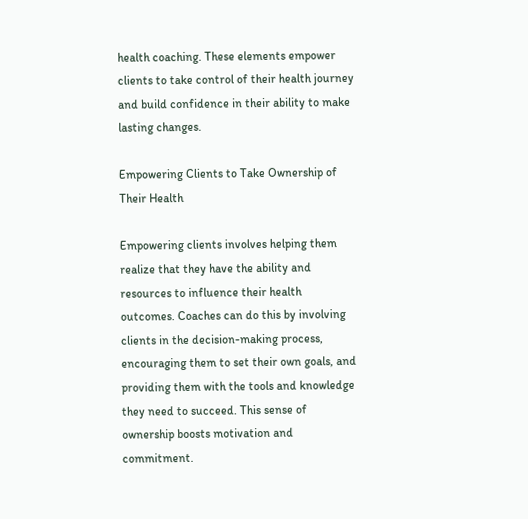health coaching. These elements empower clients to take control of their health journey and build confidence in their ability to make lasting changes.

Empowering Clients to Take Ownership of Their Health

Empowering clients involves helping them realize that they have the ability and resources to influence their health outcomes. Coaches can do this by involving clients in the decision-making process, encouraging them to set their own goals, and providing them with the tools and knowledge they need to succeed. This sense of ownership boosts motivation and commitment.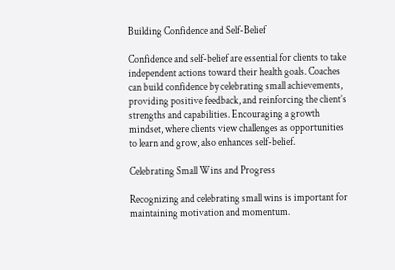Building Confidence and Self-Belief

Confidence and self-belief are essential for clients to take independent actions toward their health goals. Coaches can build confidence by celebrating small achievements, providing positive feedback, and reinforcing the client’s strengths and capabilities. Encouraging a growth mindset, where clients view challenges as opportunities to learn and grow, also enhances self-belief.

Celebrating Small Wins and Progress

Recognizing and celebrating small wins is important for maintaining motivation and momentum.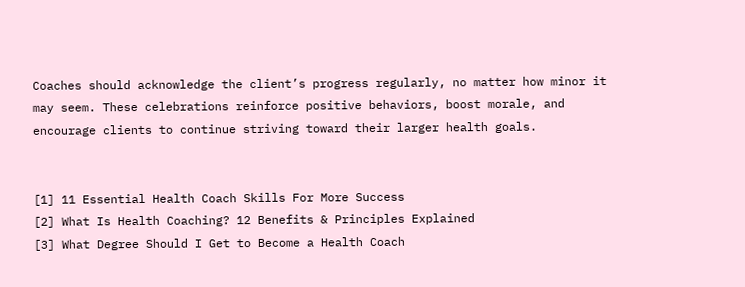Coaches should acknowledge the client’s progress regularly, no matter how minor it may seem. These celebrations reinforce positive behaviors, boost morale, and encourage clients to continue striving toward their larger health goals.


[1] 11 Essential Health Coach Skills For More Success
[2] What Is Health Coaching? 12 Benefits & Principles Explained
[3] What Degree Should I Get to Become a Health Coach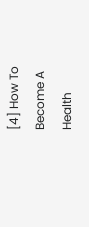[4] How To Become A Health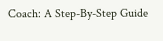Coach: A Step-By-Step Guide